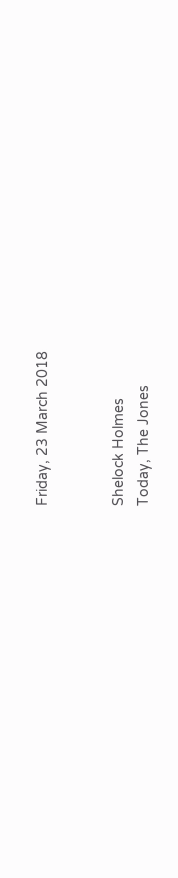Friday, 23 March 2018


Shelock Holmes
Today, The Jones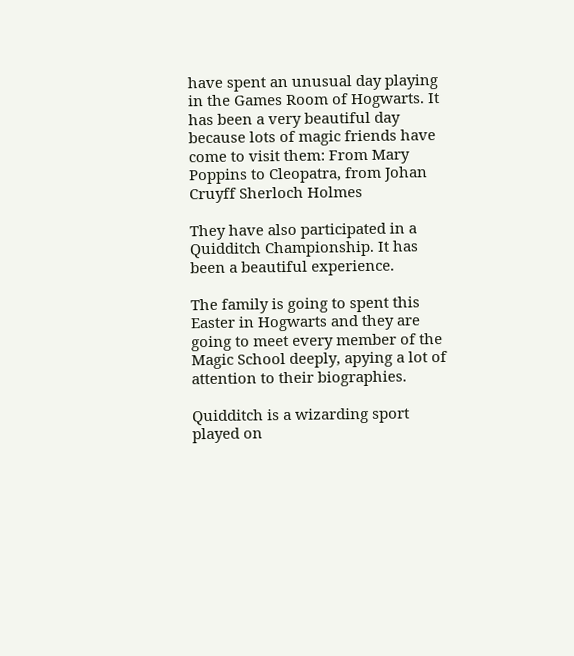have spent an unusual day playing in the Games Room of Hogwarts. It has been a very beautiful day because lots of magic friends have come to visit them: From Mary Poppins to Cleopatra, from Johan Cruyff Sherloch Holmes

They have also participated in a Quidditch Championship. It has been a beautiful experience.

The family is going to spent this Easter in Hogwarts and they are going to meet every member of the Magic School deeply, apying a lot of attention to their biographies.

Quidditch is a wizarding sport played on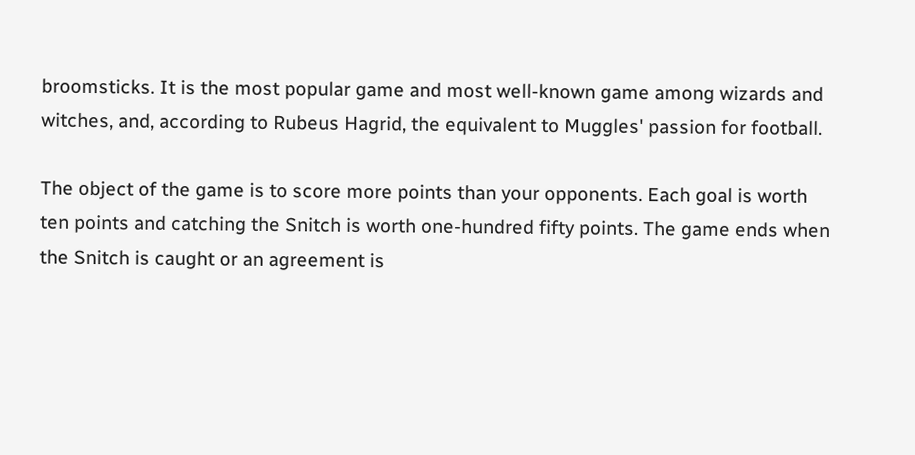broomsticks. It is the most popular game and most well-known game among wizards and witches, and, according to Rubeus Hagrid, the equivalent to Muggles' passion for football.

The object of the game is to score more points than your opponents. Each goal is worth ten points and catching the Snitch is worth one-hundred fifty points. The game ends when the Snitch is caught or an agreement is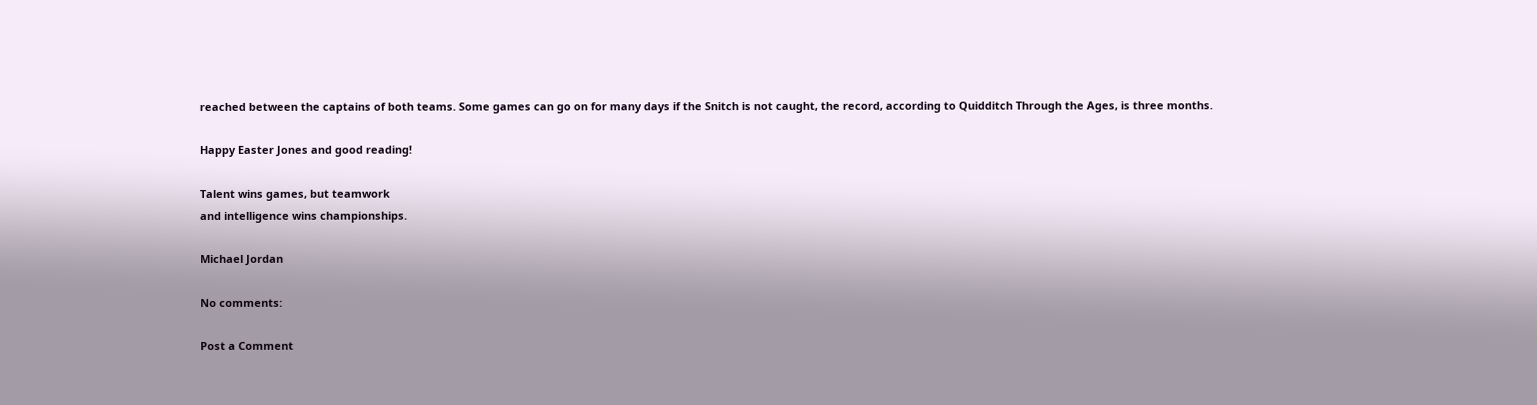reached between the captains of both teams. Some games can go on for many days if the Snitch is not caught, the record, according to Quidditch Through the Ages, is three months.

Happy Easter Jones and good reading!

Talent wins games, but teamwork
and intelligence wins championships.

Michael Jordan

No comments:

Post a Comment